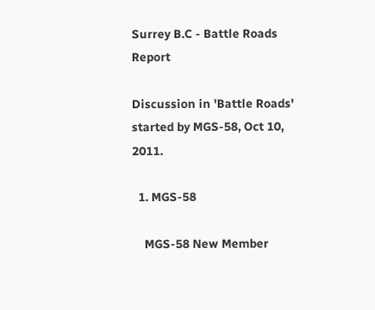Surrey B.C - Battle Roads Report

Discussion in 'Battle Roads' started by MGS-58, Oct 10, 2011.

  1. MGS-58

    MGS-58 New Member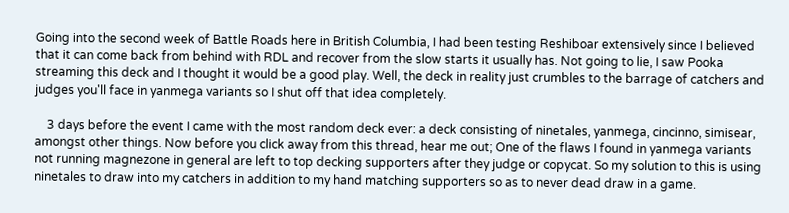Going into the second week of Battle Roads here in British Columbia, I had been testing Reshiboar extensively since I believed that it can come back from behind with RDL and recover from the slow starts it usually has. Not going to lie, I saw Pooka streaming this deck and I thought it would be a good play. Well, the deck in reality just crumbles to the barrage of catchers and judges you'll face in yanmega variants so I shut off that idea completely.

    3 days before the event I came with the most random deck ever: a deck consisting of ninetales, yanmega, cincinno, simisear, amongst other things. Now before you click away from this thread, hear me out; One of the flaws I found in yanmega variants not running magnezone in general are left to top decking supporters after they judge or copycat. So my solution to this is using ninetales to draw into my catchers in addition to my hand matching supporters so as to never dead draw in a game.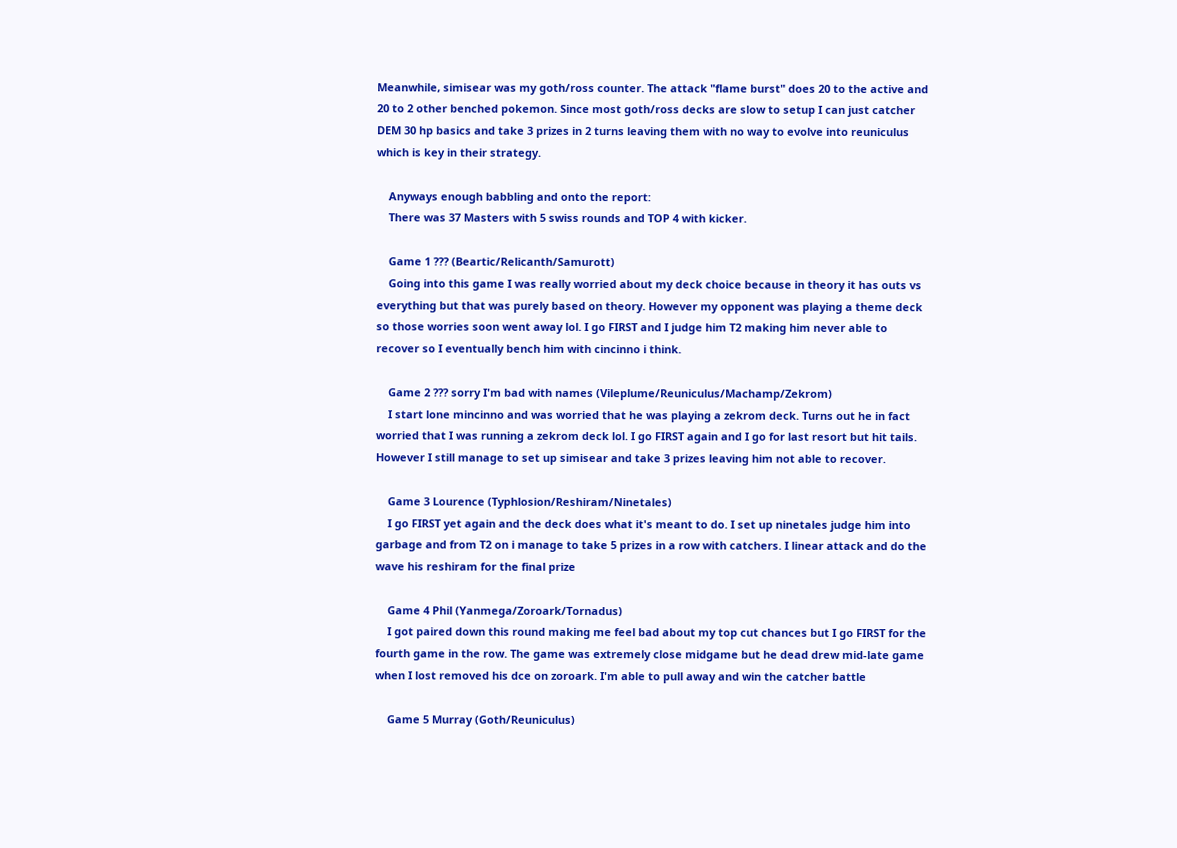Meanwhile, simisear was my goth/ross counter. The attack "flame burst" does 20 to the active and 20 to 2 other benched pokemon. Since most goth/ross decks are slow to setup I can just catcher DEM 30 hp basics and take 3 prizes in 2 turns leaving them with no way to evolve into reuniculus which is key in their strategy.

    Anyways enough babbling and onto the report:
    There was 37 Masters with 5 swiss rounds and TOP 4 with kicker.

    Game 1 ??? (Beartic/Relicanth/Samurott)
    Going into this game I was really worried about my deck choice because in theory it has outs vs everything but that was purely based on theory. However my opponent was playing a theme deck so those worries soon went away lol. I go FIRST and I judge him T2 making him never able to recover so I eventually bench him with cincinno i think.

    Game 2 ??? sorry I'm bad with names (Vileplume/Reuniculus/Machamp/Zekrom)
    I start lone mincinno and was worried that he was playing a zekrom deck. Turns out he in fact worried that I was running a zekrom deck lol. I go FIRST again and I go for last resort but hit tails. However I still manage to set up simisear and take 3 prizes leaving him not able to recover.

    Game 3 Lourence (Typhlosion/Reshiram/Ninetales)
    I go FIRST yet again and the deck does what it's meant to do. I set up ninetales judge him into garbage and from T2 on i manage to take 5 prizes in a row with catchers. I linear attack and do the wave his reshiram for the final prize

    Game 4 Phil (Yanmega/Zoroark/Tornadus)
    I got paired down this round making me feel bad about my top cut chances but I go FIRST for the fourth game in the row. The game was extremely close midgame but he dead drew mid-late game when I lost removed his dce on zoroark. I'm able to pull away and win the catcher battle

    Game 5 Murray (Goth/Reuniculus)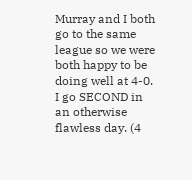Murray and I both go to the same league so we were both happy to be doing well at 4-0. I go SECOND in an otherwise flawless day. (4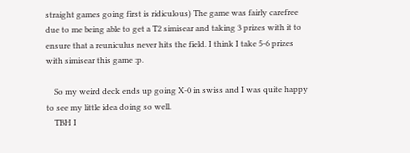straight games going first is ridiculous) The game was fairly carefree due to me being able to get a T2 simisear and taking 3 prizes with it to ensure that a reuniculus never hits the field. I think I take 5-6 prizes with simisear this game :p.

    So my weird deck ends up going X-0 in swiss and I was quite happy to see my little idea doing so well.
    TBH I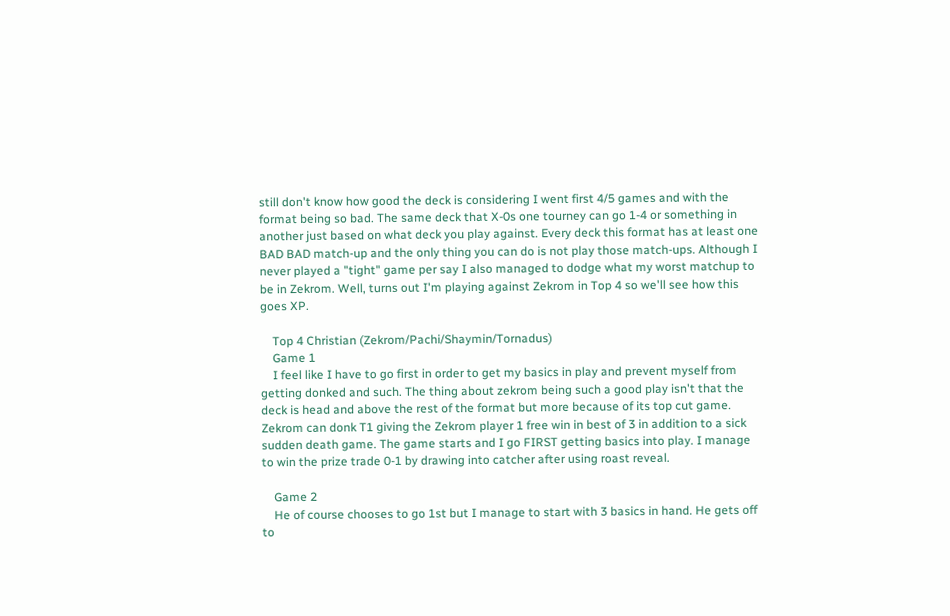still don't know how good the deck is considering I went first 4/5 games and with the format being so bad. The same deck that X-0s one tourney can go 1-4 or something in another just based on what deck you play against. Every deck this format has at least one BAD BAD match-up and the only thing you can do is not play those match-ups. Although I never played a "tight" game per say I also managed to dodge what my worst matchup to be in Zekrom. Well, turns out I'm playing against Zekrom in Top 4 so we'll see how this goes XP.

    Top 4 Christian (Zekrom/Pachi/Shaymin/Tornadus)
    Game 1
    I feel like I have to go first in order to get my basics in play and prevent myself from getting donked and such. The thing about zekrom being such a good play isn't that the deck is head and above the rest of the format but more because of its top cut game. Zekrom can donk T1 giving the Zekrom player 1 free win in best of 3 in addition to a sick sudden death game. The game starts and I go FIRST getting basics into play. I manage to win the prize trade 0-1 by drawing into catcher after using roast reveal.

    Game 2
    He of course chooses to go 1st but I manage to start with 3 basics in hand. He gets off to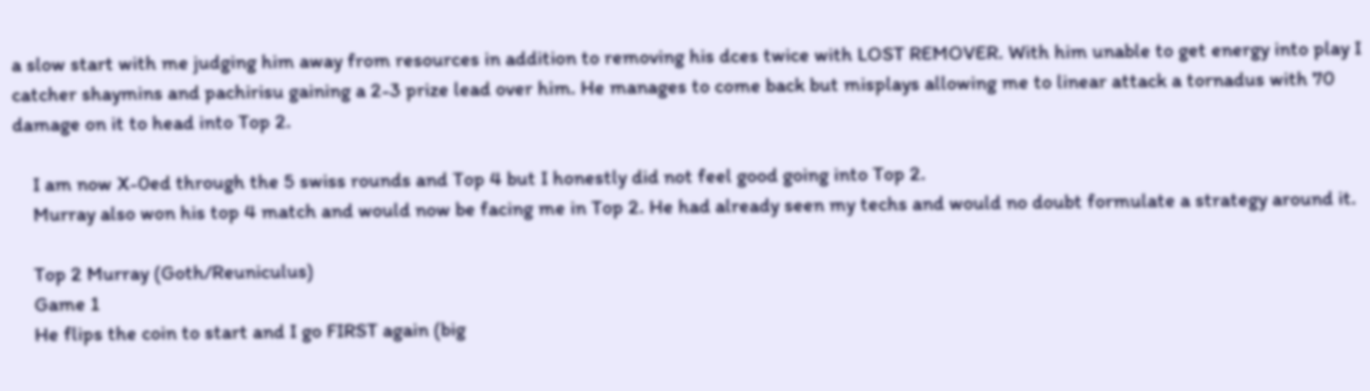a slow start with me judging him away from resources in addition to removing his dces twice with LOST REMOVER. With him unable to get energy into play I catcher shaymins and pachirisu gaining a 2-3 prize lead over him. He manages to come back but misplays allowing me to linear attack a tornadus with 70 damage on it to head into Top 2.

    I am now X-0ed through the 5 swiss rounds and Top 4 but I honestly did not feel good going into Top 2.
    Murray also won his top 4 match and would now be facing me in Top 2. He had already seen my techs and would no doubt formulate a strategy around it.

    Top 2 Murray (Goth/Reuniculus)
    Game 1
    He flips the coin to start and I go FIRST again (big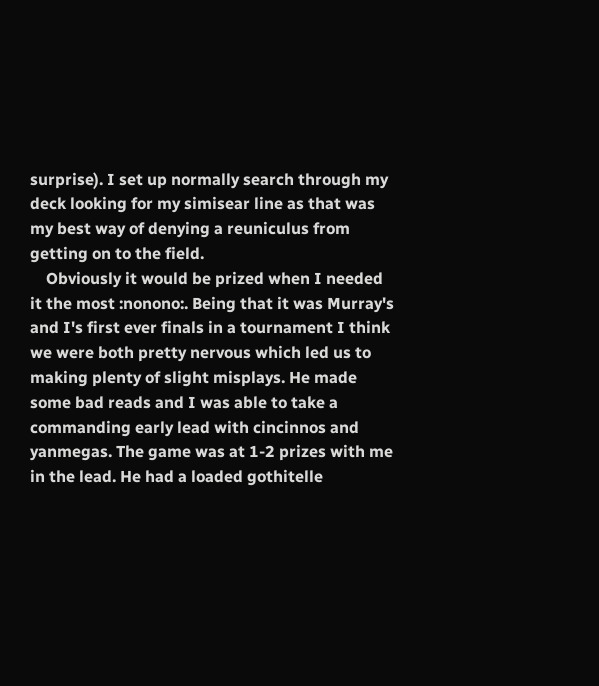surprise). I set up normally search through my deck looking for my simisear line as that was my best way of denying a reuniculus from getting on to the field.
    Obviously it would be prized when I needed it the most :nonono:. Being that it was Murray's and I's first ever finals in a tournament I think we were both pretty nervous which led us to making plenty of slight misplays. He made some bad reads and I was able to take a commanding early lead with cincinnos and yanmegas. The game was at 1-2 prizes with me in the lead. He had a loaded gothitelle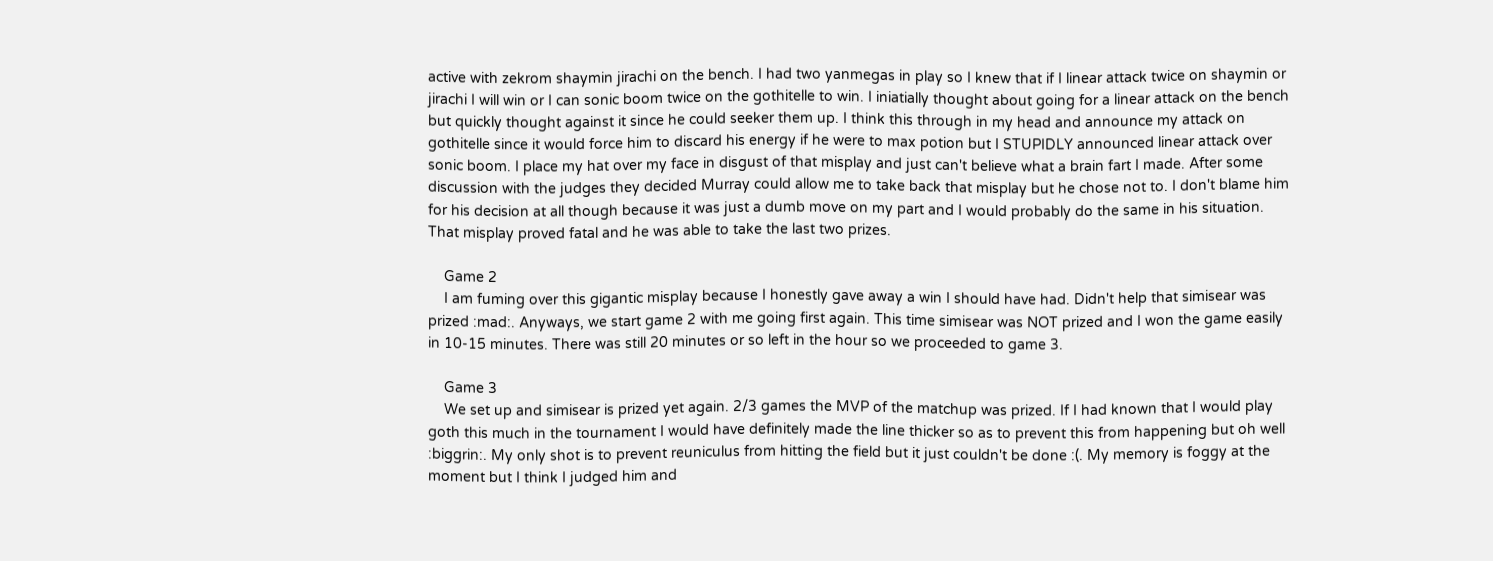active with zekrom shaymin jirachi on the bench. I had two yanmegas in play so I knew that if I linear attack twice on shaymin or jirachi I will win or I can sonic boom twice on the gothitelle to win. I iniatially thought about going for a linear attack on the bench but quickly thought against it since he could seeker them up. I think this through in my head and announce my attack on gothitelle since it would force him to discard his energy if he were to max potion but I STUPIDLY announced linear attack over sonic boom. I place my hat over my face in disgust of that misplay and just can't believe what a brain fart I made. After some discussion with the judges they decided Murray could allow me to take back that misplay but he chose not to. I don't blame him for his decision at all though because it was just a dumb move on my part and I would probably do the same in his situation. That misplay proved fatal and he was able to take the last two prizes.

    Game 2
    I am fuming over this gigantic misplay because I honestly gave away a win I should have had. Didn't help that simisear was prized :mad:. Anyways, we start game 2 with me going first again. This time simisear was NOT prized and I won the game easily in 10-15 minutes. There was still 20 minutes or so left in the hour so we proceeded to game 3.

    Game 3
    We set up and simisear is prized yet again. 2/3 games the MVP of the matchup was prized. If I had known that I would play goth this much in the tournament I would have definitely made the line thicker so as to prevent this from happening but oh well :biggrin:. My only shot is to prevent reuniculus from hitting the field but it just couldn't be done :(. My memory is foggy at the moment but I think I judged him and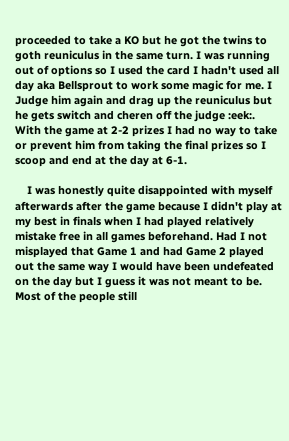proceeded to take a KO but he got the twins to goth reuniculus in the same turn. I was running out of options so I used the card I hadn't used all day aka Bellsprout to work some magic for me. I Judge him again and drag up the reuniculus but he gets switch and cheren off the judge :eek:. With the game at 2-2 prizes I had no way to take or prevent him from taking the final prizes so I scoop and end at the day at 6-1.

    I was honestly quite disappointed with myself afterwards after the game because I didn't play at my best in finals when I had played relatively mistake free in all games beforehand. Had I not misplayed that Game 1 and had Game 2 played out the same way I would have been undefeated on the day but I guess it was not meant to be. Most of the people still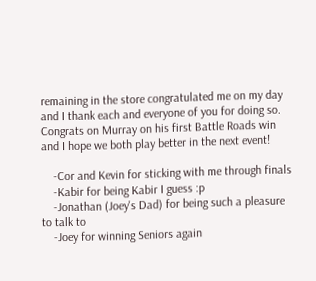remaining in the store congratulated me on my day and I thank each and everyone of you for doing so. Congrats on Murray on his first Battle Roads win and I hope we both play better in the next event!

    -Cor and Kevin for sticking with me through finals
    -Kabir for being Kabir I guess :p
    -Jonathan (Joey's Dad) for being such a pleasure to talk to
    -Joey for winning Seniors again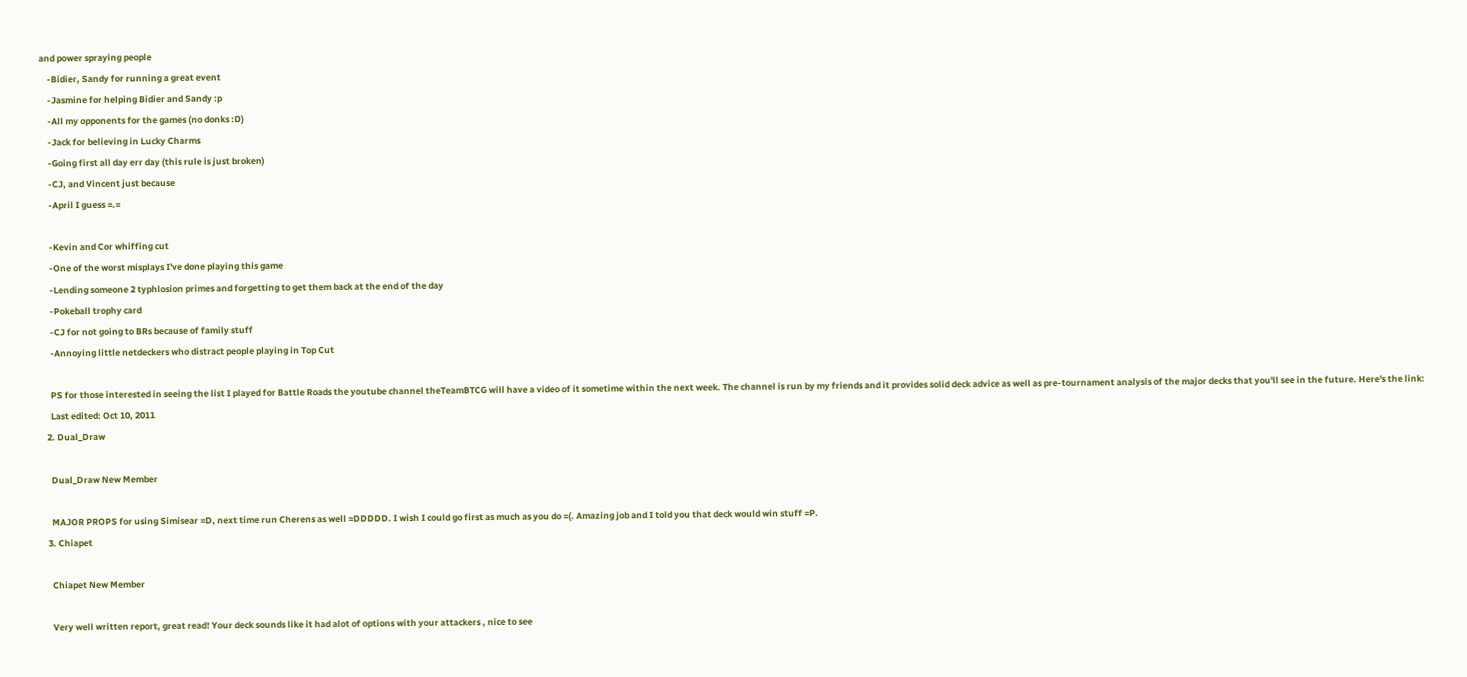and power spraying people
    -Bidier, Sandy for running a great event
    -Jasmine for helping Bidier and Sandy :p
    -All my opponents for the games (no donks :D)
    -Jack for believing in Lucky Charms
    -Going first all day err day (this rule is just broken)
    -CJ, and Vincent just because
    -April I guess =.=

    -Kevin and Cor whiffing cut
    -One of the worst misplays I've done playing this game
    -Lending someone 2 typhlosion primes and forgetting to get them back at the end of the day
    -Pokeball trophy card
    -CJ for not going to BRs because of family stuff
    -Annoying little netdeckers who distract people playing in Top Cut

    PS for those interested in seeing the list I played for Battle Roads the youtube channel theTeamBTCG will have a video of it sometime within the next week. The channel is run by my friends and it provides solid deck advice as well as pre-tournament analysis of the major decks that you'll see in the future. Here's the link:
    Last edited: Oct 10, 2011
  2. Dual_Draw

    Dual_Draw New Member

    MAJOR PROPS for using Simisear =D, next time run Cherens as well =DDDDD. I wish I could go first as much as you do =(. Amazing job and I told you that deck would win stuff =P.
  3. Chiapet

    Chiapet New Member

    Very well written report, great read! Your deck sounds like it had alot of options with your attackers , nice to see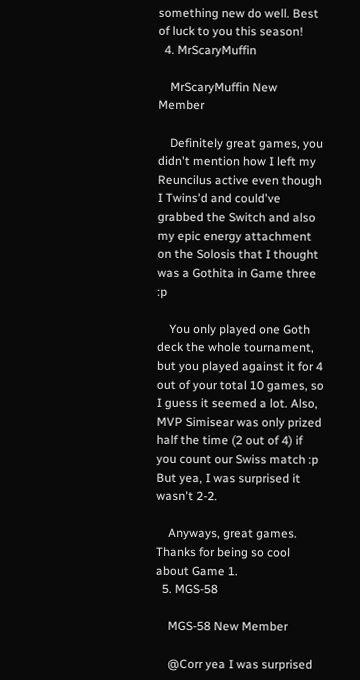something new do well. Best of luck to you this season!
  4. MrScaryMuffin

    MrScaryMuffin New Member

    Definitely great games, you didn't mention how I left my Reuncilus active even though I Twins'd and could've grabbed the Switch and also my epic energy attachment on the Solosis that I thought was a Gothita in Game three :p

    You only played one Goth deck the whole tournament, but you played against it for 4 out of your total 10 games, so I guess it seemed a lot. Also, MVP Simisear was only prized half the time (2 out of 4) if you count our Swiss match :p But yea, I was surprised it wasn't 2-2.

    Anyways, great games. Thanks for being so cool about Game 1.
  5. MGS-58

    MGS-58 New Member

    @Corr yea I was surprised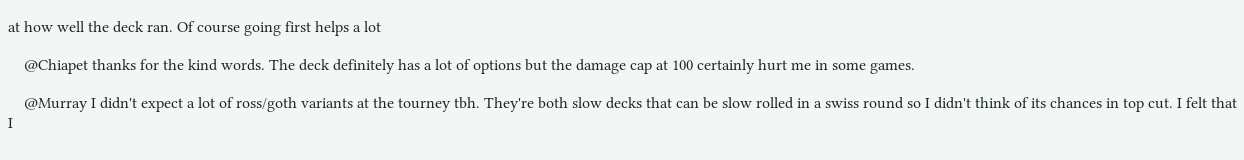at how well the deck ran. Of course going first helps a lot

    @Chiapet thanks for the kind words. The deck definitely has a lot of options but the damage cap at 100 certainly hurt me in some games.

    @Murray I didn't expect a lot of ross/goth variants at the tourney tbh. They're both slow decks that can be slow rolled in a swiss round so I didn't think of its chances in top cut. I felt that I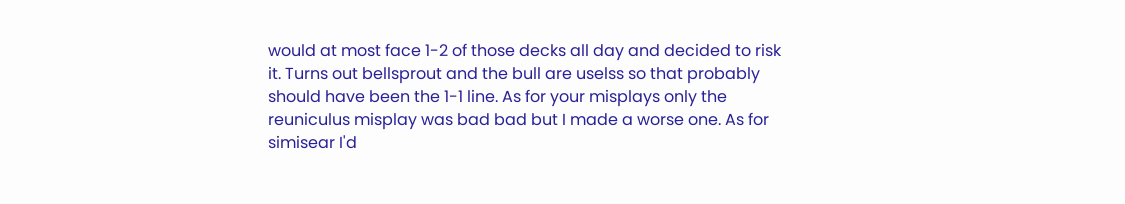would at most face 1-2 of those decks all day and decided to risk it. Turns out bellsprout and the bull are uselss so that probably should have been the 1-1 line. As for your misplays only the reuniculus misplay was bad bad but I made a worse one. As for simisear I'd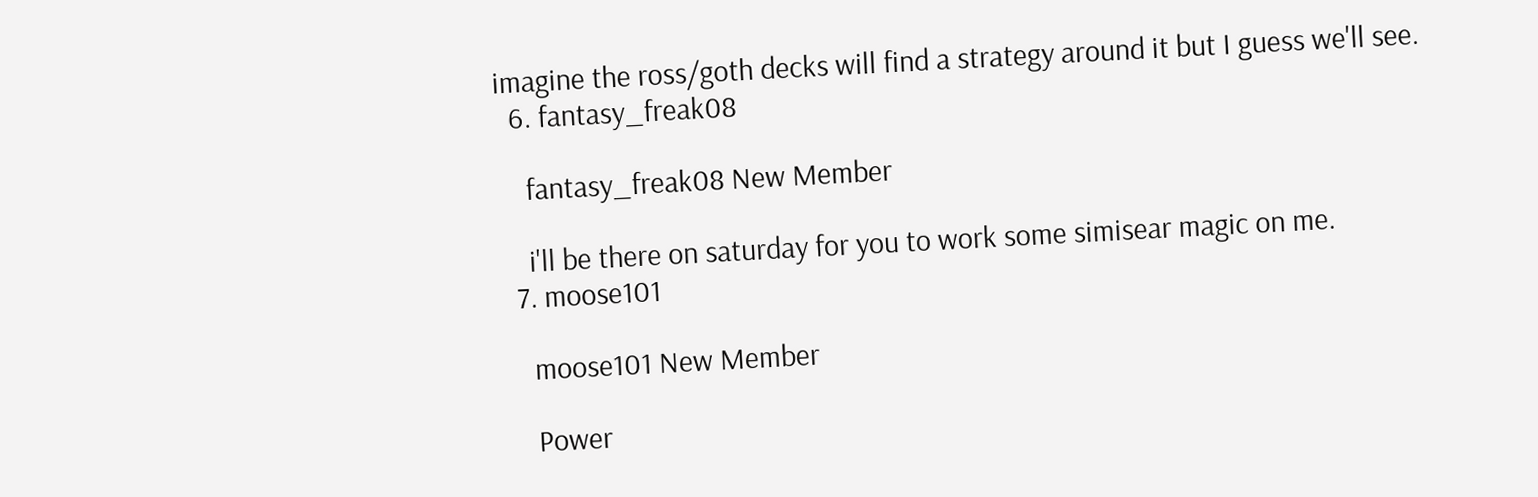imagine the ross/goth decks will find a strategy around it but I guess we'll see.
  6. fantasy_freak08

    fantasy_freak08 New Member

    i'll be there on saturday for you to work some simisear magic on me.
  7. moose101

    moose101 New Member

    Power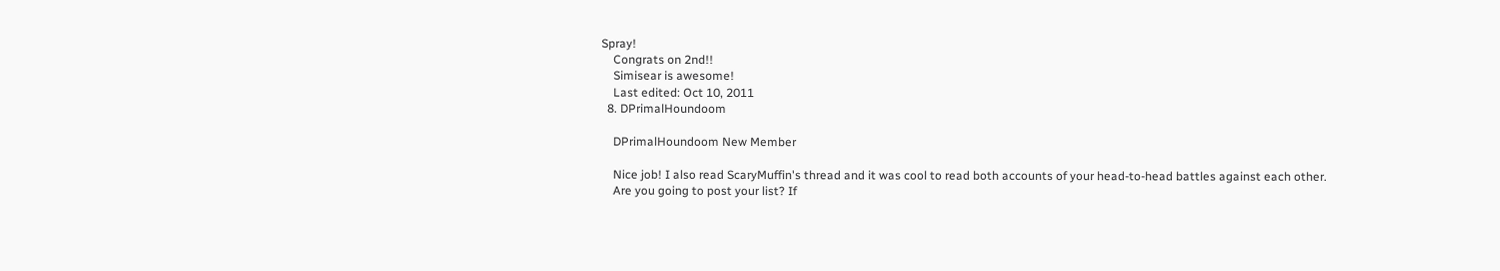Spray!
    Congrats on 2nd!!
    Simisear is awesome!
    Last edited: Oct 10, 2011
  8. DPrimalHoundoom

    DPrimalHoundoom New Member

    Nice job! I also read ScaryMuffin's thread and it was cool to read both accounts of your head-to-head battles against each other.
    Are you going to post your list? If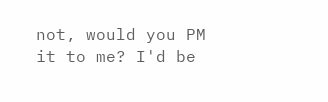not, would you PM it to me? I'd be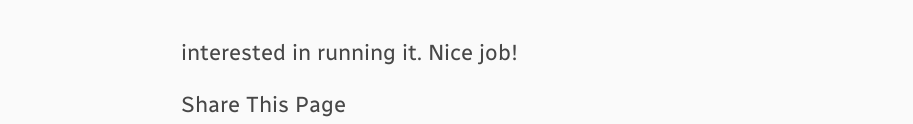interested in running it. Nice job!

Share This Page